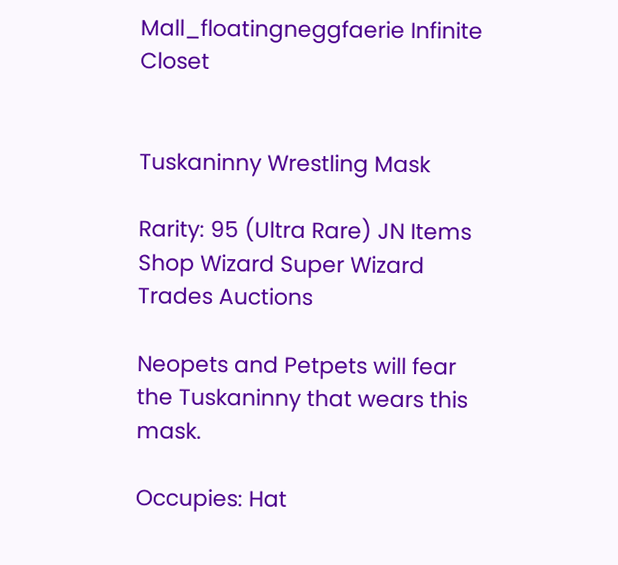Mall_floatingneggfaerie Infinite Closet


Tuskaninny Wrestling Mask

Rarity: 95 (Ultra Rare) JN Items Shop Wizard Super Wizard Trades Auctions

Neopets and Petpets will fear the Tuskaninny that wears this mask.

Occupies: Hat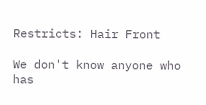Restricts: Hair Front

We don't know anyone who has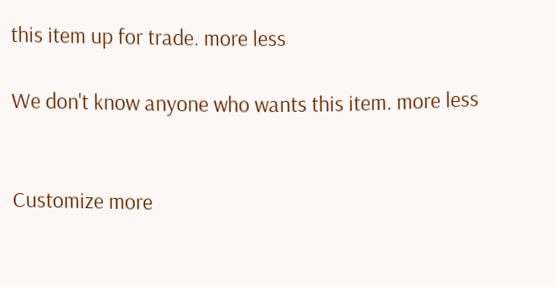this item up for trade. more less

We don't know anyone who wants this item. more less


Customize more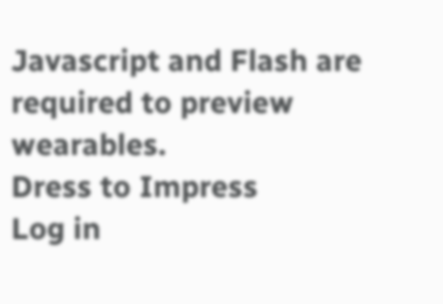Javascript and Flash are required to preview wearables.
Dress to Impress
Log in